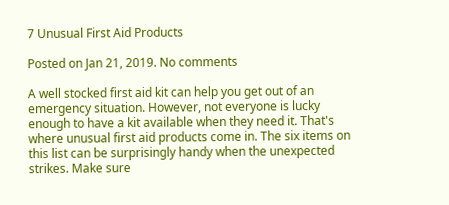7 Unusual First Aid Products

Posted on Jan 21, 2019. No comments

A well stocked first aid kit can help you get out of an emergency situation. However, not everyone is lucky enough to have a kit available when they need it. That's where unusual first aid products come in. The six items on this list can be surprisingly handy when the unexpected strikes. Make sure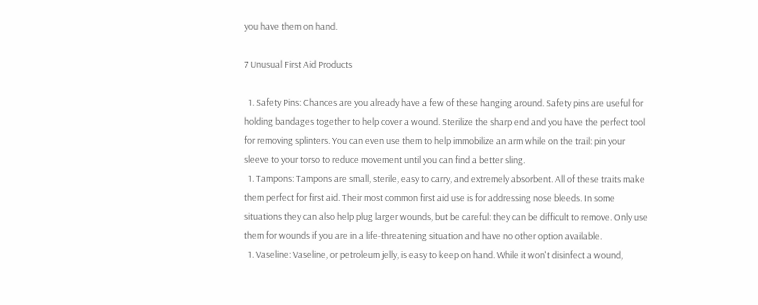you have them on hand.

7 Unusual First Aid Products

  1. Safety Pins: Chances are you already have a few of these hanging around. Safety pins are useful for holding bandages together to help cover a wound. Sterilize the sharp end and you have the perfect tool for removing splinters. You can even use them to help immobilize an arm while on the trail: pin your sleeve to your torso to reduce movement until you can find a better sling.
  1. Tampons: Tampons are small, sterile, easy to carry, and extremely absorbent. All of these traits make them perfect for first aid. Their most common first aid use is for addressing nose bleeds. In some situations they can also help plug larger wounds, but be careful: they can be difficult to remove. Only use them for wounds if you are in a life-threatening situation and have no other option available.
  1. Vaseline: Vaseline, or petroleum jelly, is easy to keep on hand. While it won't disinfect a wound,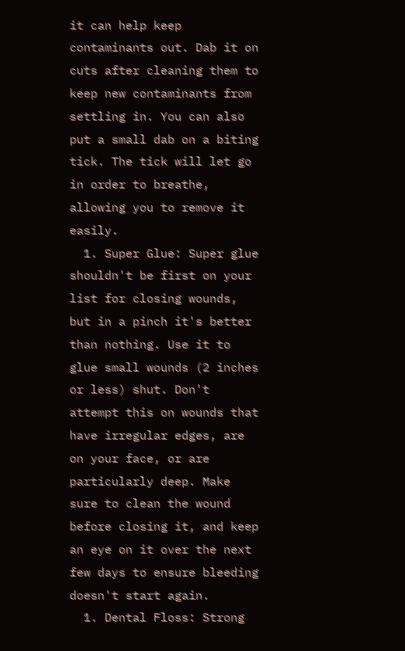it can help keep contaminants out. Dab it on cuts after cleaning them to keep new contaminants from settling in. You can also put a small dab on a biting tick. The tick will let go in order to breathe, allowing you to remove it easily.
  1. Super Glue: Super glue shouldn't be first on your list for closing wounds, but in a pinch it's better than nothing. Use it to glue small wounds (2 inches or less) shut. Don't attempt this on wounds that have irregular edges, are on your face, or are particularly deep. Make sure to clean the wound before closing it, and keep an eye on it over the next few days to ensure bleeding doesn't start again.
  1. Dental Floss: Strong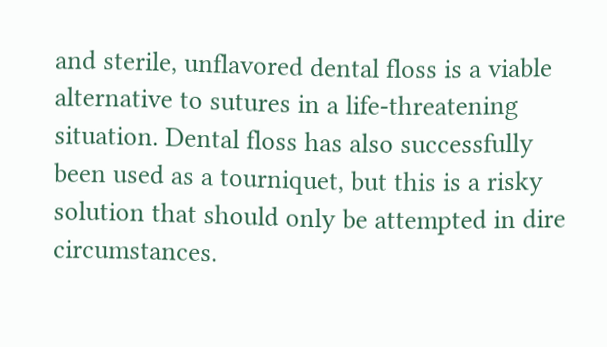and sterile, unflavored dental floss is a viable alternative to sutures in a life-threatening situation. Dental floss has also successfully been used as a tourniquet, but this is a risky solution that should only be attempted in dire circumstances.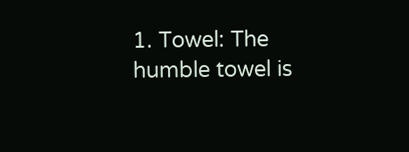1. Towel: The humble towel is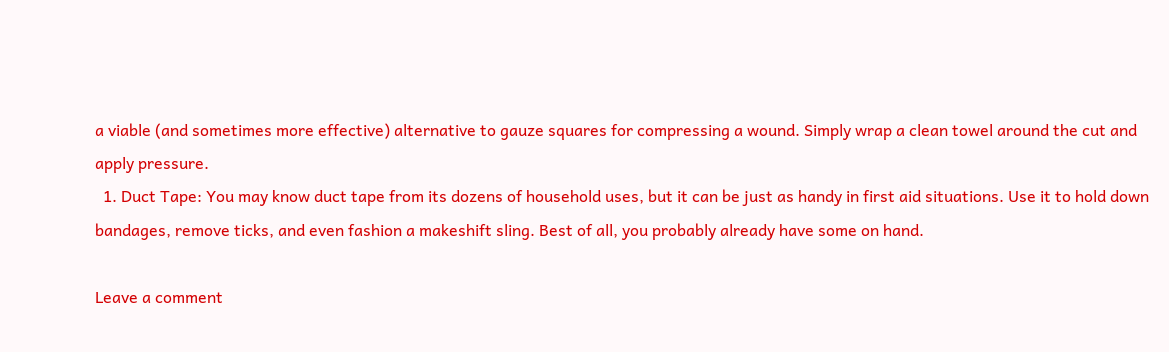a viable (and sometimes more effective) alternative to gauze squares for compressing a wound. Simply wrap a clean towel around the cut and apply pressure.
  1. Duct Tape: You may know duct tape from its dozens of household uses, but it can be just as handy in first aid situations. Use it to hold down bandages, remove ticks, and even fashion a makeshift sling. Best of all, you probably already have some on hand.

Leave a comment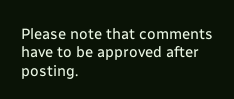Please note that comments have to be approved after posting.